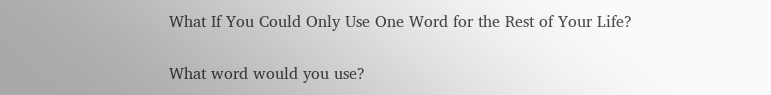What If You Could Only Use One Word for the Rest of Your Life?

What word would you use?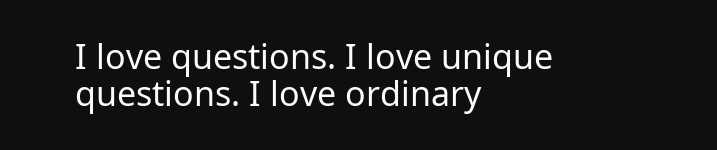I love questions. I love unique questions. I love ordinary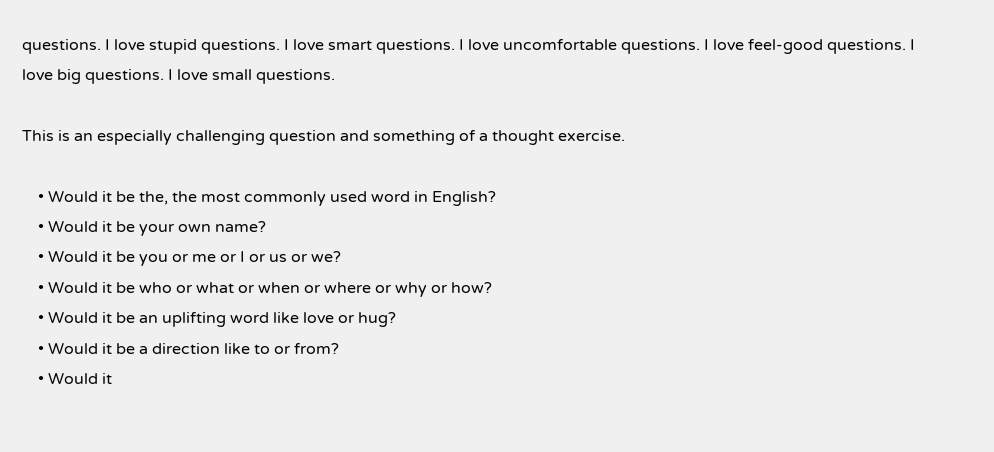questions. I love stupid questions. I love smart questions. I love uncomfortable questions. I love feel-good questions. I love big questions. I love small questions.

This is an especially challenging question and something of a thought exercise.

    • Would it be the, the most commonly used word in English?
    • Would it be your own name?
    • Would it be you or me or I or us or we?
    • Would it be who or what or when or where or why or how?
    • Would it be an uplifting word like love or hug?
    • Would it be a direction like to or from?
    • Would it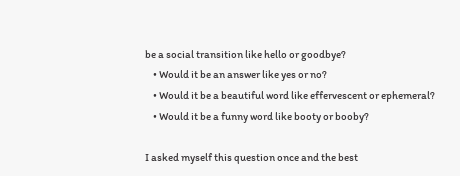be a social transition like hello or goodbye?
    • Would it be an answer like yes or no?
    • Would it be a beautiful word like effervescent or ephemeral?
    • Would it be a funny word like booty or booby?

I asked myself this question once and the best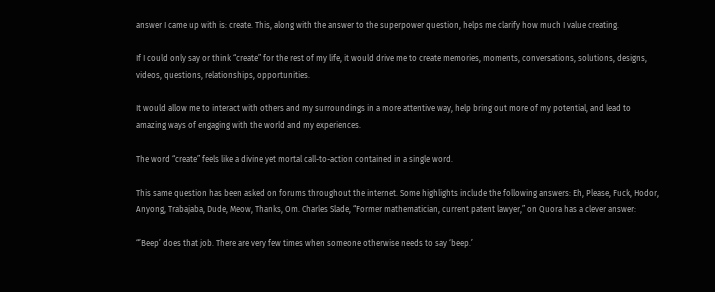answer I came up with is: create. This, along with the answer to the superpower question, helps me clarify how much I value creating.

If I could only say or think “create” for the rest of my life, it would drive me to create memories, moments, conversations, solutions, designs, videos, questions, relationships, opportunities.

It would allow me to interact with others and my surroundings in a more attentive way, help bring out more of my potential, and lead to amazing ways of engaging with the world and my experiences.

The word “create” feels like a divine yet mortal call-to-action contained in a single word.

This same question has been asked on forums throughout the internet. Some highlights include the following answers: Eh, Please, Fuck, Hodor, Anyong, Trabajaba, Dude, Meow, Thanks, Om. Charles Slade, “Former mathematician, current patent lawyer,” on Quora has a clever answer:

“’Beep’ does that job. There are very few times when someone otherwise needs to say ‘beep.’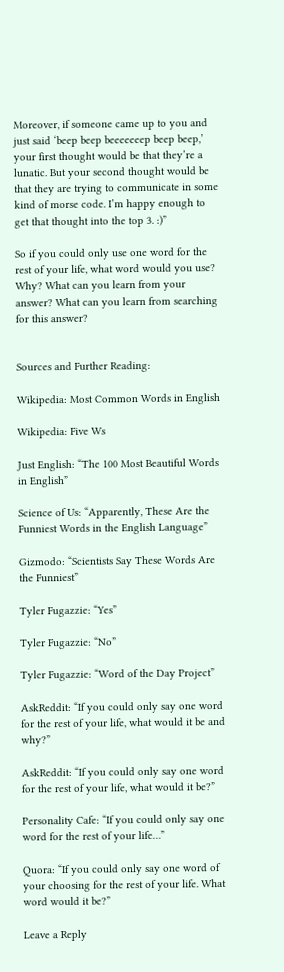Moreover, if someone came up to you and just said ‘beep beep beeeeeeep beep beep,’ your first thought would be that they’re a lunatic. But your second thought would be that they are trying to communicate in some kind of morse code. I’m happy enough to get that thought into the top 3. :)”

So if you could only use one word for the rest of your life, what word would you use? Why? What can you learn from your answer? What can you learn from searching for this answer?


Sources and Further Reading:

Wikipedia: Most Common Words in English

Wikipedia: Five Ws

Just English: “The 100 Most Beautiful Words in English”

Science of Us: “Apparently, These Are the Funniest Words in the English Language”

Gizmodo: “Scientists Say These Words Are the Funniest”

Tyler Fugazzie: “Yes”

Tyler Fugazzie: “No”

Tyler Fugazzie: “Word of the Day Project”

AskReddit: “If you could only say one word for the rest of your life, what would it be and why?”

AskReddit: “If you could only say one word for the rest of your life, what would it be?”

Personality Cafe: “If you could only say one word for the rest of your life…”

Quora: “If you could only say one word of your choosing for the rest of your life. What word would it be?”

Leave a Reply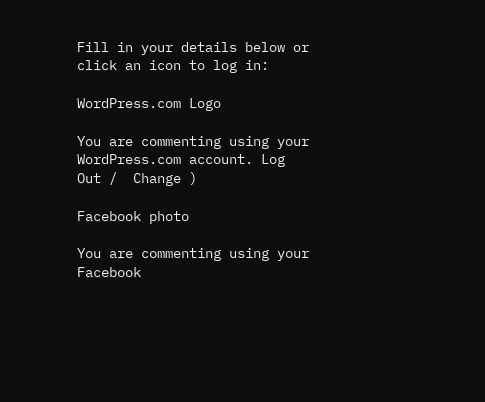Fill in your details below or click an icon to log in:

WordPress.com Logo

You are commenting using your WordPress.com account. Log Out /  Change )

Facebook photo

You are commenting using your Facebook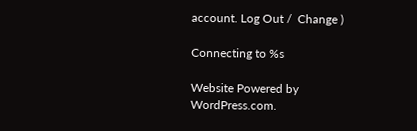account. Log Out /  Change )

Connecting to %s

Website Powered by WordPress.com.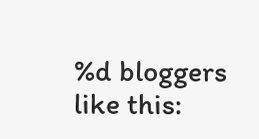%d bloggers like this: